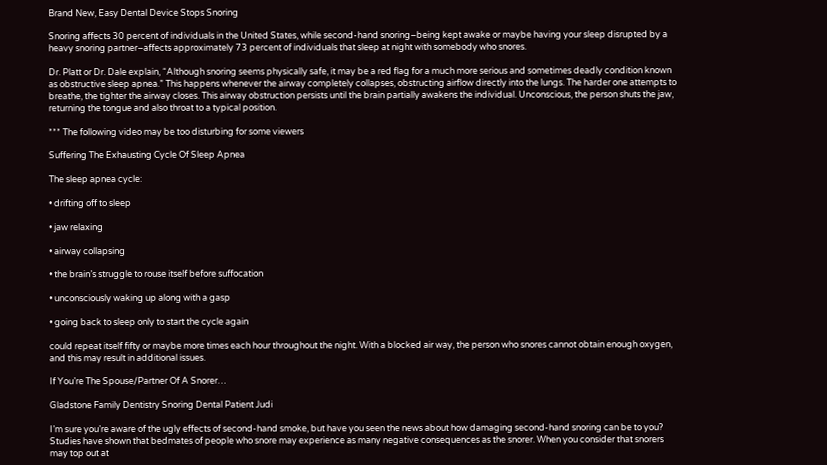Brand New, Easy Dental Device Stops Snoring

Snoring affects 30 percent of individuals in the United States, while second-hand snoring–being kept awake or maybe having your sleep disrupted by a heavy snoring partner–affects approximately 73 percent of individuals that sleep at night with somebody who snores.

Dr. Platt or Dr. Dale explain, “Although snoring seems physically safe, it may be a red flag for a much more serious and sometimes deadly condition known as obstructive sleep apnea.” This happens whenever the airway completely collapses, obstructing airflow directly into the lungs. The harder one attempts to breathe, the tighter the airway closes. This airway obstruction persists until the brain partially awakens the individual. Unconscious, the person shuts the jaw, returning the tongue and also throat to a typical position.

*** The following video may be too disturbing for some viewers

Suffering The Exhausting Cycle Of Sleep Apnea

The sleep apnea cycle:

• drifting off to sleep

• jaw relaxing

• airway collapsing

• the brain’s struggle to rouse itself before suffocation

• unconsciously waking up along with a gasp

• going back to sleep only to start the cycle again

could repeat itself fifty or maybe more times each hour throughout the night. With a blocked air way, the person who snores cannot obtain enough oxygen, and this may result in additional issues.

If You’re The Spouse/Partner Of A Snorer…

Gladstone Family Dentistry Snoring Dental Patient Judi

I’m sure you’re aware of the ugly effects of second-hand smoke, but have you seen the news about how damaging second-hand snoring can be to you? Studies have shown that bedmates of people who snore may experience as many negative consequences as the snorer. When you consider that snorers may top out at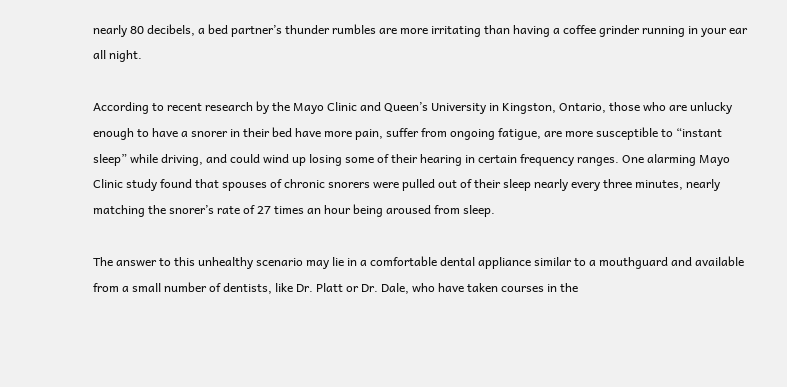nearly 80 decibels, a bed partner’s thunder rumbles are more irritating than having a coffee grinder running in your ear all night.

According to recent research by the Mayo Clinic and Queen’s University in Kingston, Ontario, those who are unlucky enough to have a snorer in their bed have more pain, suffer from ongoing fatigue, are more susceptible to “instant sleep” while driving, and could wind up losing some of their hearing in certain frequency ranges. One alarming Mayo Clinic study found that spouses of chronic snorers were pulled out of their sleep nearly every three minutes, nearly matching the snorer’s rate of 27 times an hour being aroused from sleep.

The answer to this unhealthy scenario may lie in a comfortable dental appliance similar to a mouthguard and available from a small number of dentists, like Dr. Platt or Dr. Dale, who have taken courses in the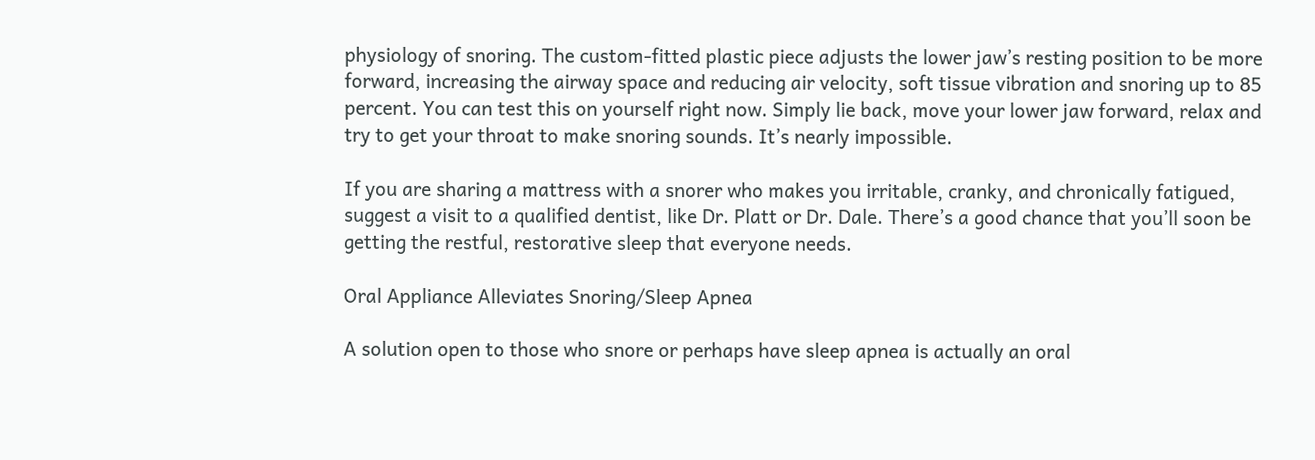physiology of snoring. The custom-fitted plastic piece adjusts the lower jaw’s resting position to be more forward, increasing the airway space and reducing air velocity, soft tissue vibration and snoring up to 85 percent. You can test this on yourself right now. Simply lie back, move your lower jaw forward, relax and try to get your throat to make snoring sounds. It’s nearly impossible.

If you are sharing a mattress with a snorer who makes you irritable, cranky, and chronically fatigued, suggest a visit to a qualified dentist, like Dr. Platt or Dr. Dale. There’s a good chance that you’ll soon be getting the restful, restorative sleep that everyone needs.

Oral Appliance Alleviates Snoring/Sleep Apnea

A solution open to those who snore or perhaps have sleep apnea is actually an oral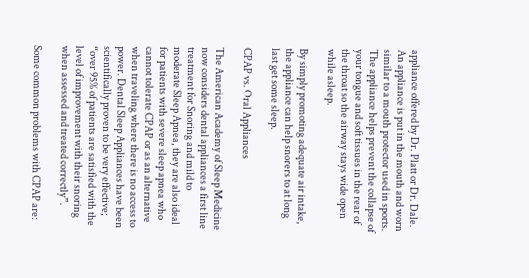appliance offered by Dr. Platt or Dr. Dale. An appliance is put in the mouth and worn similar to a mouth protector used in sports. The appliance helps prevent the collapse of your tongue and soft tissues in the rear of the throat so the airway stays wide open while asleep.

By simply promoting adequate air intake, the appliance can help snorers to at long last get some sleep.

CPAP vs. Oral Appliances

The American Academy of Sleep Medicine now considers dental appliances a first line treatment for Snoring and mild to moderate Sleep Apnea, they are also ideal for patients with severe sleep apnea who cannot tolerate CPAP or as an alternative when traveling where there is no access to power. Dental Sleep Appliances have been scientifically proven to be very effective; “over 95% of patients are satisfied with the level of improvement with their snoring when assessed and treated correctly”.

Some common problems with CPAP are: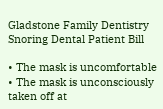Gladstone Family Dentistry Snoring Dental Patient Bill

• The mask is uncomfortable
• The mask is unconsciously taken off at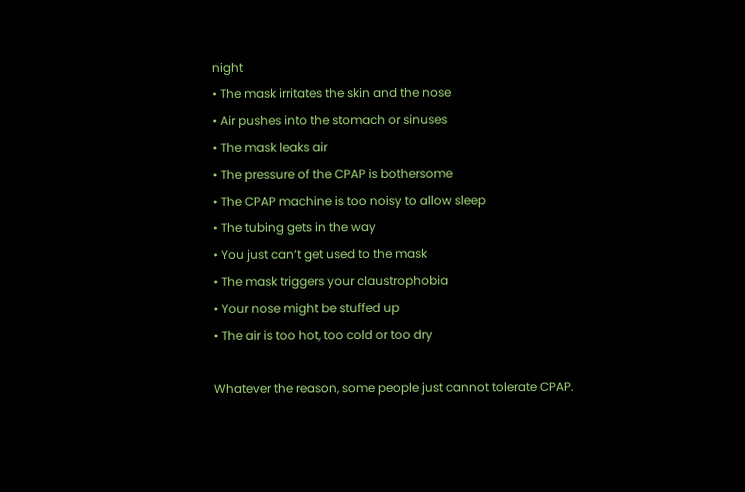night
• The mask irritates the skin and the nose
• Air pushes into the stomach or sinuses
• The mask leaks air
• The pressure of the CPAP is bothersome
• The CPAP machine is too noisy to allow sleep
• The tubing gets in the way
• You just can’t get used to the mask
• The mask triggers your claustrophobia
• Your nose might be stuffed up
• The air is too hot, too cold or too dry

Whatever the reason, some people just cannot tolerate CPAP.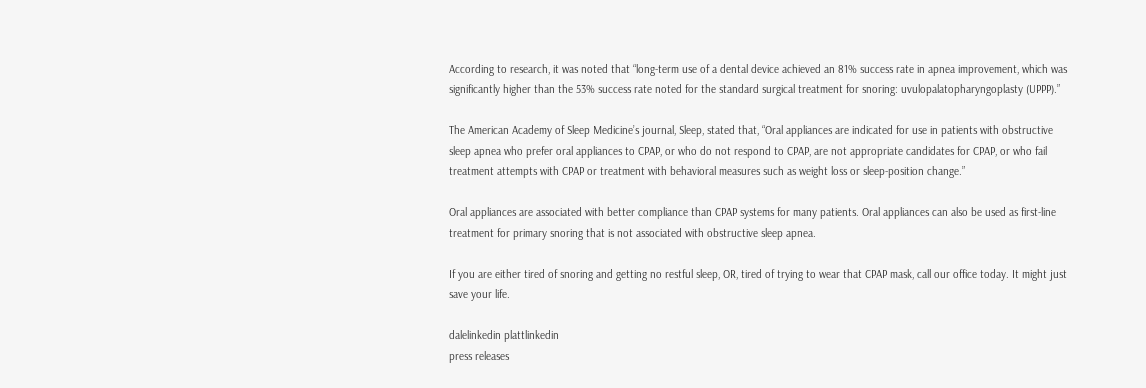According to research, it was noted that “long-term use of a dental device achieved an 81% success rate in apnea improvement, which was significantly higher than the 53% success rate noted for the standard surgical treatment for snoring: uvulopalatopharyngoplasty (UPPP).”

The American Academy of Sleep Medicine’s journal, Sleep, stated that, “Oral appliances are indicated for use in patients with obstructive sleep apnea who prefer oral appliances to CPAP, or who do not respond to CPAP, are not appropriate candidates for CPAP, or who fail treatment attempts with CPAP or treatment with behavioral measures such as weight loss or sleep-position change.”

Oral appliances are associated with better compliance than CPAP systems for many patients. Oral appliances can also be used as first-line treatment for primary snoring that is not associated with obstructive sleep apnea.

If you are either tired of snoring and getting no restful sleep, OR, tired of trying to wear that CPAP mask, call our office today. It might just save your life.

dalelinkedin plattlinkedin
press releases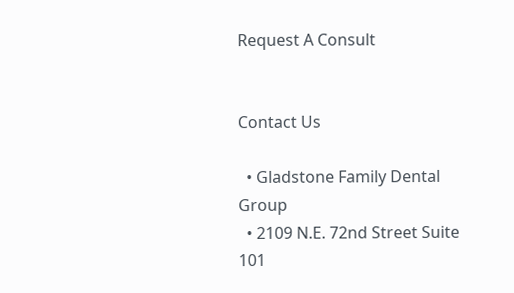Request A Consult


Contact Us

  • Gladstone Family Dental Group
  • 2109 N.E. 72nd Street Suite 101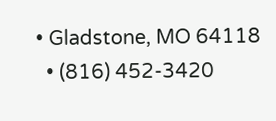• Gladstone, MO 64118
  • (816) 452-3420